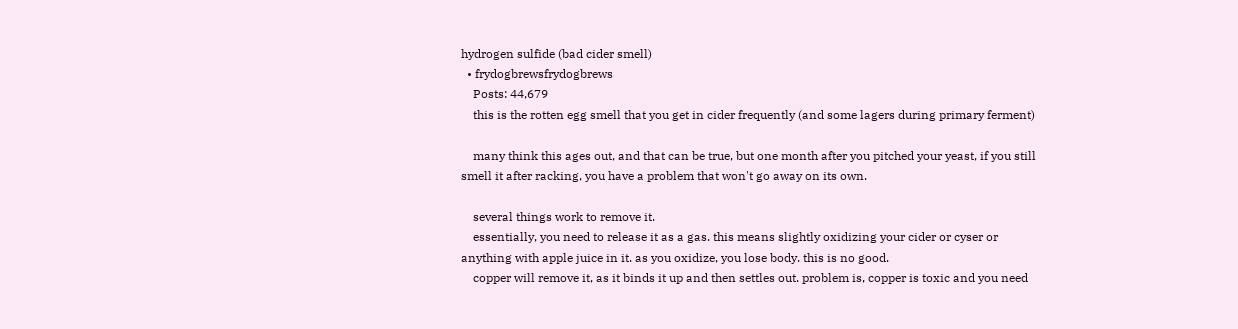hydrogen sulfide (bad cider smell)
  • frydogbrewsfrydogbrews
    Posts: 44,679
    this is the rotten egg smell that you get in cider frequently (and some lagers during primary ferment)

    many think this ages out, and that can be true, but one month after you pitched your yeast, if you still smell it after racking, you have a problem that won't go away on its own.

    several things work to remove it.
    essentially, you need to release it as a gas. this means slightly oxidizing your cider or cyser or anything with apple juice in it. as you oxidize, you lose body. this is no good.
    copper will remove it, as it binds it up and then settles out. problem is, copper is toxic and you need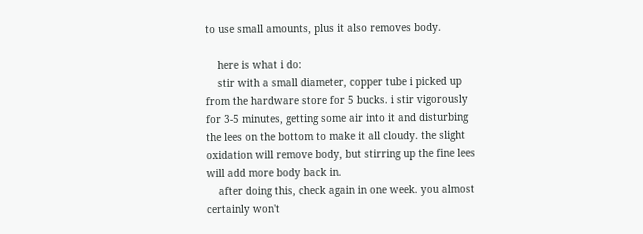to use small amounts, plus it also removes body.

    here is what i do:
    stir with a small diameter, copper tube i picked up from the hardware store for 5 bucks. i stir vigorously for 3-5 minutes, getting some air into it and disturbing the lees on the bottom to make it all cloudy. the slight oxidation will remove body, but stirring up the fine lees will add more body back in.
    after doing this, check again in one week. you almost certainly won't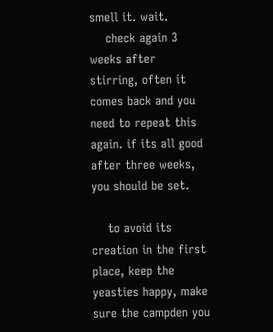smell it. wait.
    check again 3 weeks after stirring, often it comes back and you need to repeat this again. if its all good after three weeks, you should be set.

    to avoid its creation in the first place, keep the yeasties happy, make sure the campden you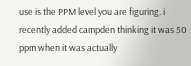use is the PPM level you are figuring. i recently added campden thinking it was 50 ppm when it was actually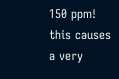150 ppm! this causes a very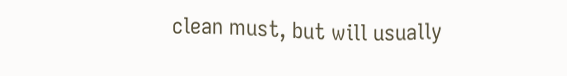clean must, but will usually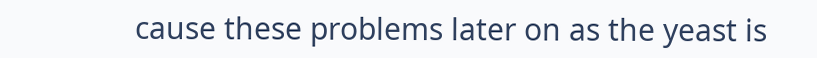cause these problems later on as the yeast is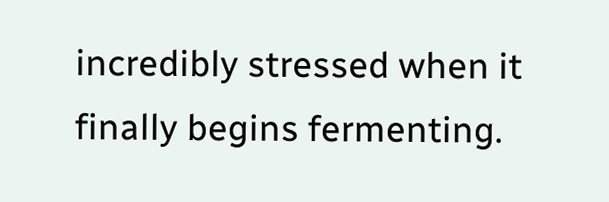incredibly stressed when it finally begins fermenting.